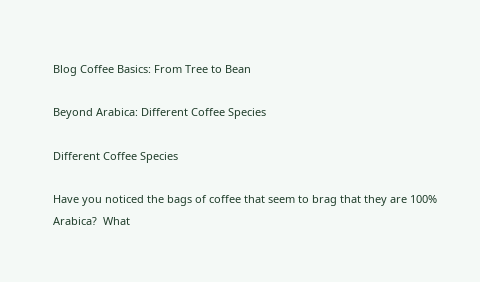Blog Coffee Basics: From Tree to Bean

Beyond Arabica: Different Coffee Species

Different Coffee Species

Have you noticed the bags of coffee that seem to brag that they are 100% Arabica?  What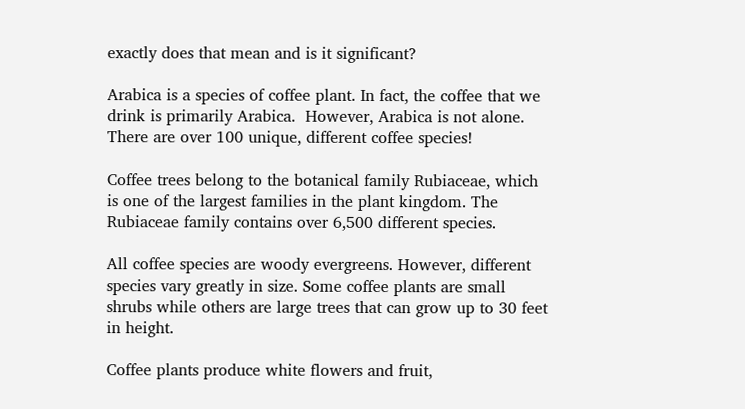exactly does that mean and is it significant?

Arabica is a species of coffee plant. In fact, the coffee that we drink is primarily Arabica.  However, Arabica is not alone. There are over 100 unique, different coffee species!

Coffee trees belong to the botanical family Rubiaceae, which is one of the largest families in the plant kingdom. The Rubiaceae family contains over 6,500 different species.

All coffee species are woody evergreens. However, different species vary greatly in size. Some coffee plants are small shrubs while others are large trees that can grow up to 30 feet in height.

Coffee plants produce white flowers and fruit,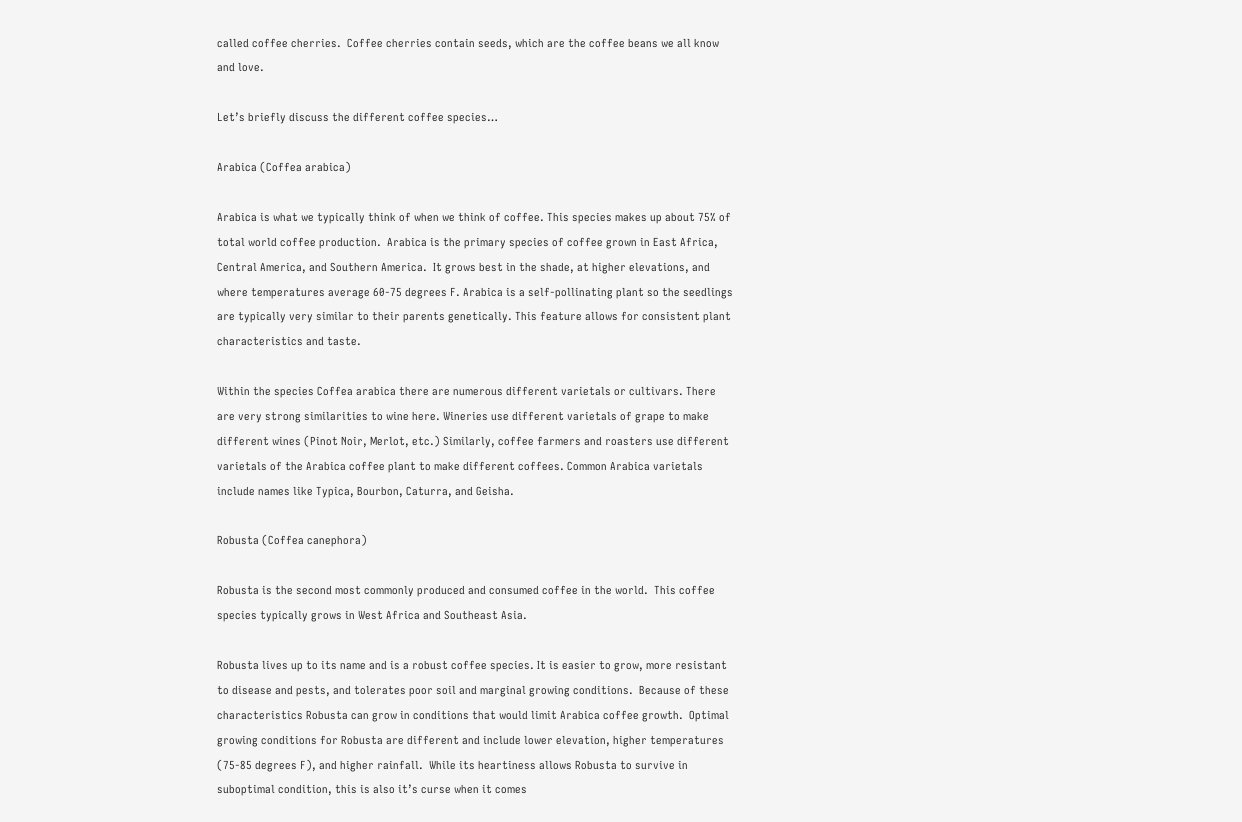called coffee cherries.  Coffee cherries contain seeds, which are the coffee beans we all know and love.

Let’s briefly discuss the different coffee species…

Arabica (Coffea arabica)

Arabica is what we typically think of when we think of coffee. This species makes up about 75% of total world coffee production.  Arabica is the primary species of coffee grown in East Africa, Central America, and Southern America.  It grows best in the shade, at higher elevations, and where temperatures average 60-75 degrees F. Arabica is a self-pollinating plant so the seedlings are typically very similar to their parents genetically. This feature allows for consistent plant characteristics and taste.

Within the species Coffea arabica there are numerous different varietals or cultivars. There are very strong similarities to wine here. Wineries use different varietals of grape to make different wines (Pinot Noir, Merlot, etc.) Similarly, coffee farmers and roasters use different varietals of the Arabica coffee plant to make different coffees. Common Arabica varietals include names like Typica, Bourbon, Caturra, and Geisha.

Robusta (Coffea canephora)

Robusta is the second most commonly produced and consumed coffee in the world.  This coffee species typically grows in West Africa and Southeast Asia.

Robusta lives up to its name and is a robust coffee species. It is easier to grow, more resistant to disease and pests, and tolerates poor soil and marginal growing conditions.  Because of these characteristics Robusta can grow in conditions that would limit Arabica coffee growth.  Optimal growing conditions for Robusta are different and include lower elevation, higher temperatures (75-85 degrees F), and higher rainfall.  While its heartiness allows Robusta to survive in suboptimal condition, this is also it’s curse when it comes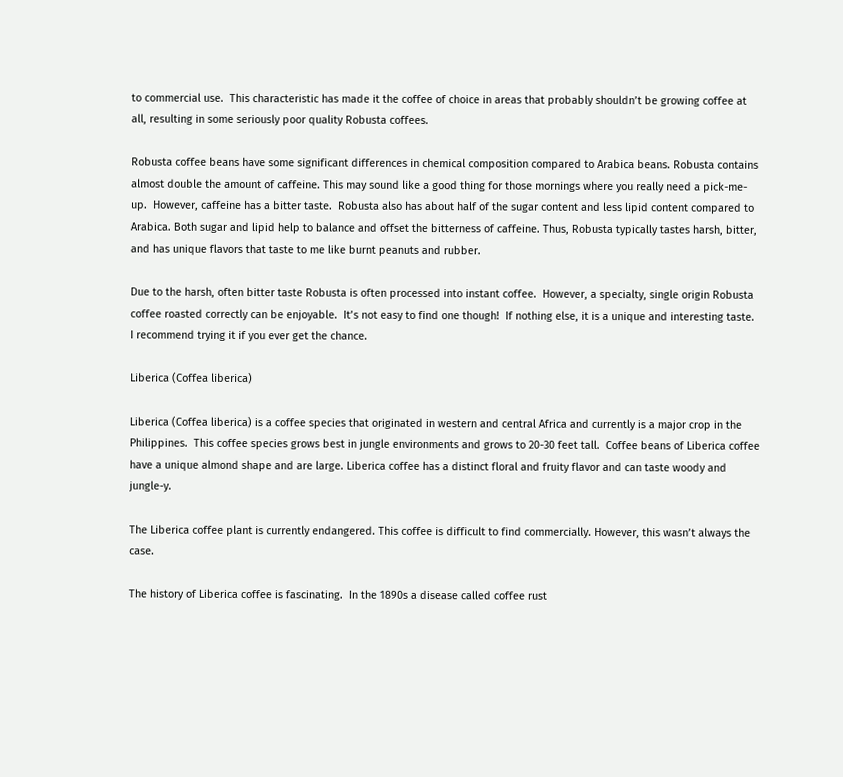to commercial use.  This characteristic has made it the coffee of choice in areas that probably shouldn’t be growing coffee at all, resulting in some seriously poor quality Robusta coffees.

Robusta coffee beans have some significant differences in chemical composition compared to Arabica beans. Robusta contains almost double the amount of caffeine. This may sound like a good thing for those mornings where you really need a pick-me-up.  However, caffeine has a bitter taste.  Robusta also has about half of the sugar content and less lipid content compared to Arabica. Both sugar and lipid help to balance and offset the bitterness of caffeine. Thus, Robusta typically tastes harsh, bitter, and has unique flavors that taste to me like burnt peanuts and rubber.

Due to the harsh, often bitter taste Robusta is often processed into instant coffee.  However, a specialty, single origin Robusta coffee roasted correctly can be enjoyable.  It’s not easy to find one though!  If nothing else, it is a unique and interesting taste.  I recommend trying it if you ever get the chance.

Liberica (Coffea liberica)

Liberica (Coffea liberica) is a coffee species that originated in western and central Africa and currently is a major crop in the Philippines.  This coffee species grows best in jungle environments and grows to 20-30 feet tall.  Coffee beans of Liberica coffee have a unique almond shape and are large. Liberica coffee has a distinct floral and fruity flavor and can taste woody and jungle-y.

The Liberica coffee plant is currently endangered. This coffee is difficult to find commercially. However, this wasn’t always the case.

The history of Liberica coffee is fascinating.  In the 1890s a disease called coffee rust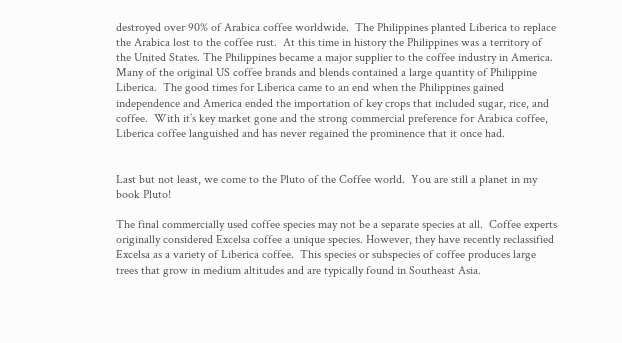destroyed over 90% of Arabica coffee worldwide.  The Philippines planted Liberica to replace the Arabica lost to the coffee rust.  At this time in history the Philippines was a territory of the United States. The Philippines became a major supplier to the coffee industry in America. Many of the original US coffee brands and blends contained a large quantity of Philippine Liberica.  The good times for Liberica came to an end when the Philippines gained independence and America ended the importation of key crops that included sugar, rice, and coffee.  With it’s key market gone and the strong commercial preference for Arabica coffee, Liberica coffee languished and has never regained the prominence that it once had.


Last but not least, we come to the Pluto of the Coffee world.  You are still a planet in my book Pluto!

The final commercially used coffee species may not be a separate species at all.  Coffee experts originally considered Excelsa coffee a unique species. However, they have recently reclassified Excelsa as a variety of Liberica coffee.  This species or subspecies of coffee produces large trees that grow in medium altitudes and are typically found in Southeast Asia.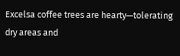Excelsa coffee trees are hearty—tolerating dry areas and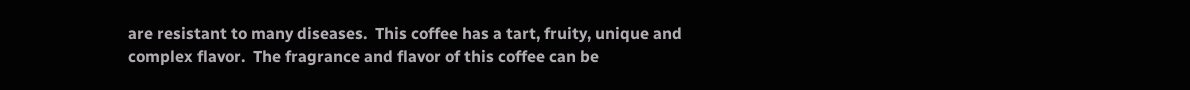are resistant to many diseases.  This coffee has a tart, fruity, unique and complex flavor.  The fragrance and flavor of this coffee can be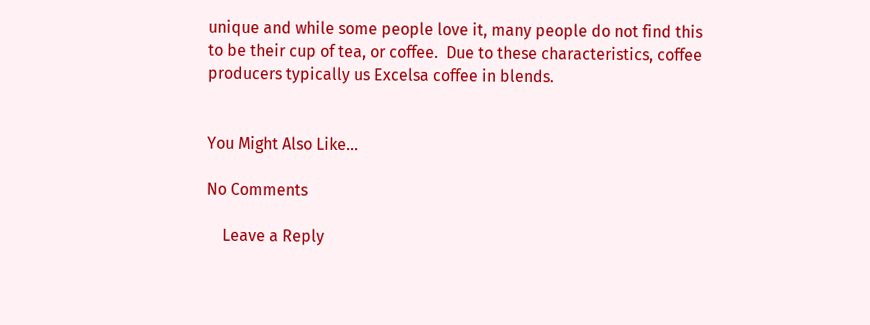unique and while some people love it, many people do not find this to be their cup of tea, or coffee.  Due to these characteristics, coffee producers typically us Excelsa coffee in blends.


You Might Also Like...

No Comments

    Leave a Reply